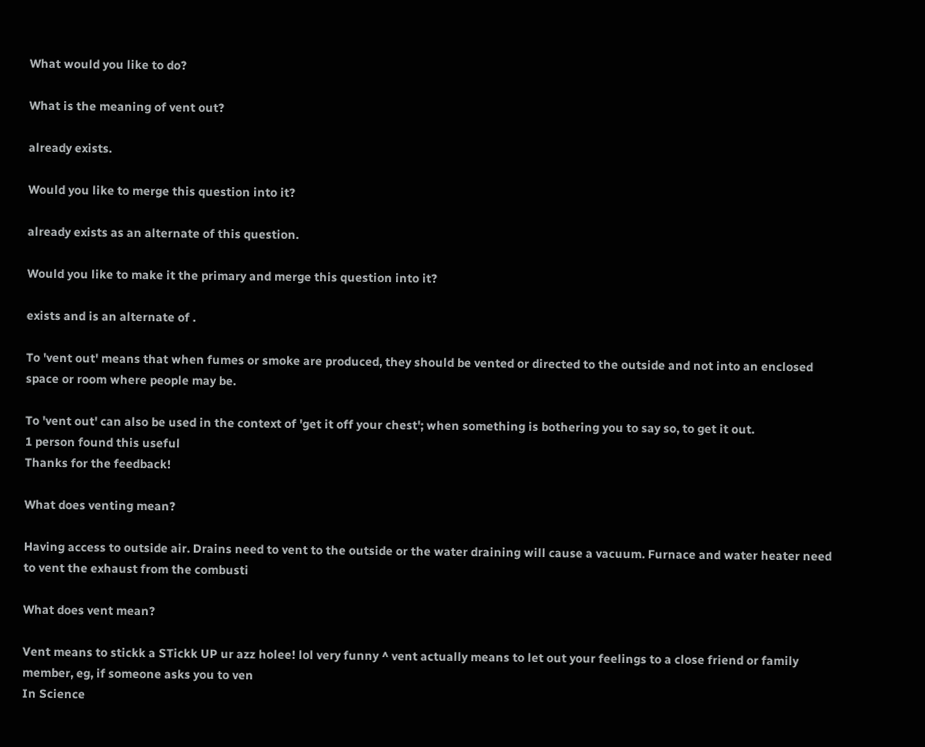What would you like to do?

What is the meaning of vent out?

already exists.

Would you like to merge this question into it?

already exists as an alternate of this question.

Would you like to make it the primary and merge this question into it?

exists and is an alternate of .

To 'vent out' means that when fumes or smoke are produced, they should be vented or directed to the outside and not into an enclosed space or room where people may be.

To 'vent out' can also be used in the context of 'get it off your chest'; when something is bothering you to say so, to get it out.
1 person found this useful
Thanks for the feedback!

What does venting mean?

Having access to outside air. Drains need to vent to the outside or the water draining will cause a vacuum. Furnace and water heater need to vent the exhaust from the combusti

What does vent mean?

Vent means to stickk a STickk UP ur azz holee! lol very funny ^ vent actually means to let out your feelings to a close friend or family member, eg, if someone asks you to ven
In Science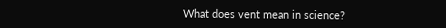What does vent mean in science?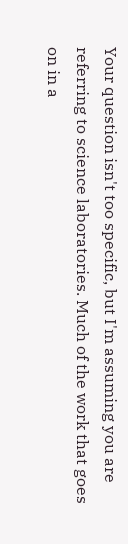Your question isn't too specific, but I'm assuming you are referring to science laboratories. Much of the work that goes on in a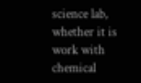science lab, whether it is work with chemical